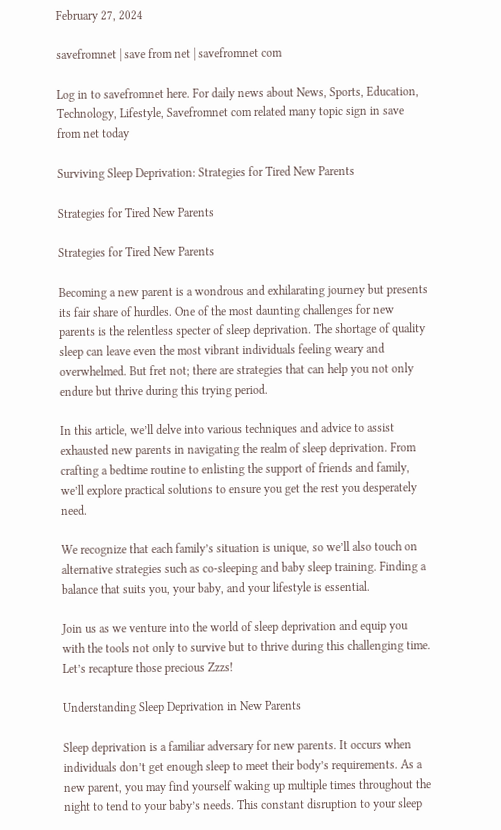February 27, 2024

savefromnet | save from net | savefromnet com

Log in to savefromnet here. For daily news about News, Sports, Education, Technology, Lifestyle, Savefromnet com related many topic sign in save from net today

Surviving Sleep Deprivation: Strategies for Tired New Parents

Strategies for Tired New Parents

Strategies for Tired New Parents

Becoming a new parent is a wondrous and exhilarating journey but presents its fair share of hurdles. One of the most daunting challenges for new parents is the relentless specter of sleep deprivation. The shortage of quality sleep can leave even the most vibrant individuals feeling weary and overwhelmed. But fret not; there are strategies that can help you not only endure but thrive during this trying period.

In this article, we’ll delve into various techniques and advice to assist exhausted new parents in navigating the realm of sleep deprivation. From crafting a bedtime routine to enlisting the support of friends and family, we’ll explore practical solutions to ensure you get the rest you desperately need.

We recognize that each family’s situation is unique, so we’ll also touch on alternative strategies such as co-sleeping and baby sleep training. Finding a balance that suits you, your baby, and your lifestyle is essential.

Join us as we venture into the world of sleep deprivation and equip you with the tools not only to survive but to thrive during this challenging time. Let’s recapture those precious Zzzs!

Understanding Sleep Deprivation in New Parents

Sleep deprivation is a familiar adversary for new parents. It occurs when individuals don’t get enough sleep to meet their body’s requirements. As a new parent, you may find yourself waking up multiple times throughout the night to tend to your baby’s needs. This constant disruption to your sleep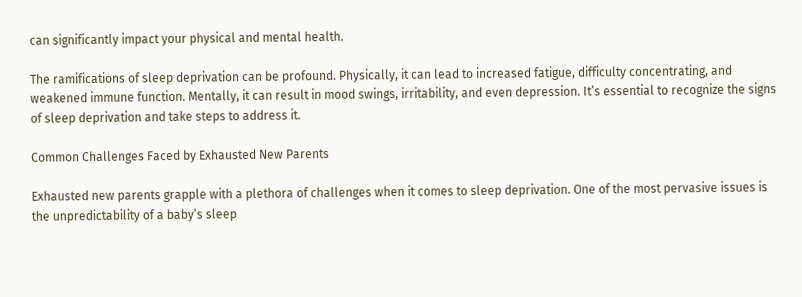can significantly impact your physical and mental health.

The ramifications of sleep deprivation can be profound. Physically, it can lead to increased fatigue, difficulty concentrating, and weakened immune function. Mentally, it can result in mood swings, irritability, and even depression. It’s essential to recognize the signs of sleep deprivation and take steps to address it.

Common Challenges Faced by Exhausted New Parents

Exhausted new parents grapple with a plethora of challenges when it comes to sleep deprivation. One of the most pervasive issues is the unpredictability of a baby’s sleep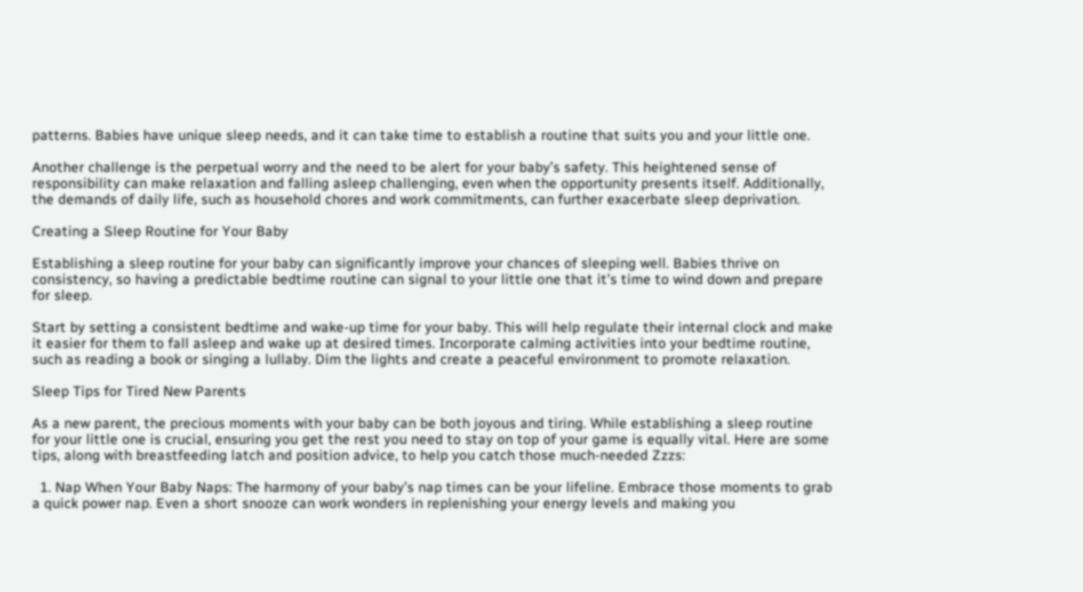patterns. Babies have unique sleep needs, and it can take time to establish a routine that suits you and your little one.

Another challenge is the perpetual worry and the need to be alert for your baby’s safety. This heightened sense of responsibility can make relaxation and falling asleep challenging, even when the opportunity presents itself. Additionally, the demands of daily life, such as household chores and work commitments, can further exacerbate sleep deprivation.

Creating a Sleep Routine for Your Baby

Establishing a sleep routine for your baby can significantly improve your chances of sleeping well. Babies thrive on consistency, so having a predictable bedtime routine can signal to your little one that it’s time to wind down and prepare for sleep.

Start by setting a consistent bedtime and wake-up time for your baby. This will help regulate their internal clock and make it easier for them to fall asleep and wake up at desired times. Incorporate calming activities into your bedtime routine, such as reading a book or singing a lullaby. Dim the lights and create a peaceful environment to promote relaxation.

Sleep Tips for Tired New Parents

As a new parent, the precious moments with your baby can be both joyous and tiring. While establishing a sleep routine for your little one is crucial, ensuring you get the rest you need to stay on top of your game is equally vital. Here are some tips, along with breastfeeding latch and position advice, to help you catch those much-needed Zzzs:

  1. Nap When Your Baby Naps: The harmony of your baby’s nap times can be your lifeline. Embrace those moments to grab a quick power nap. Even a short snooze can work wonders in replenishing your energy levels and making you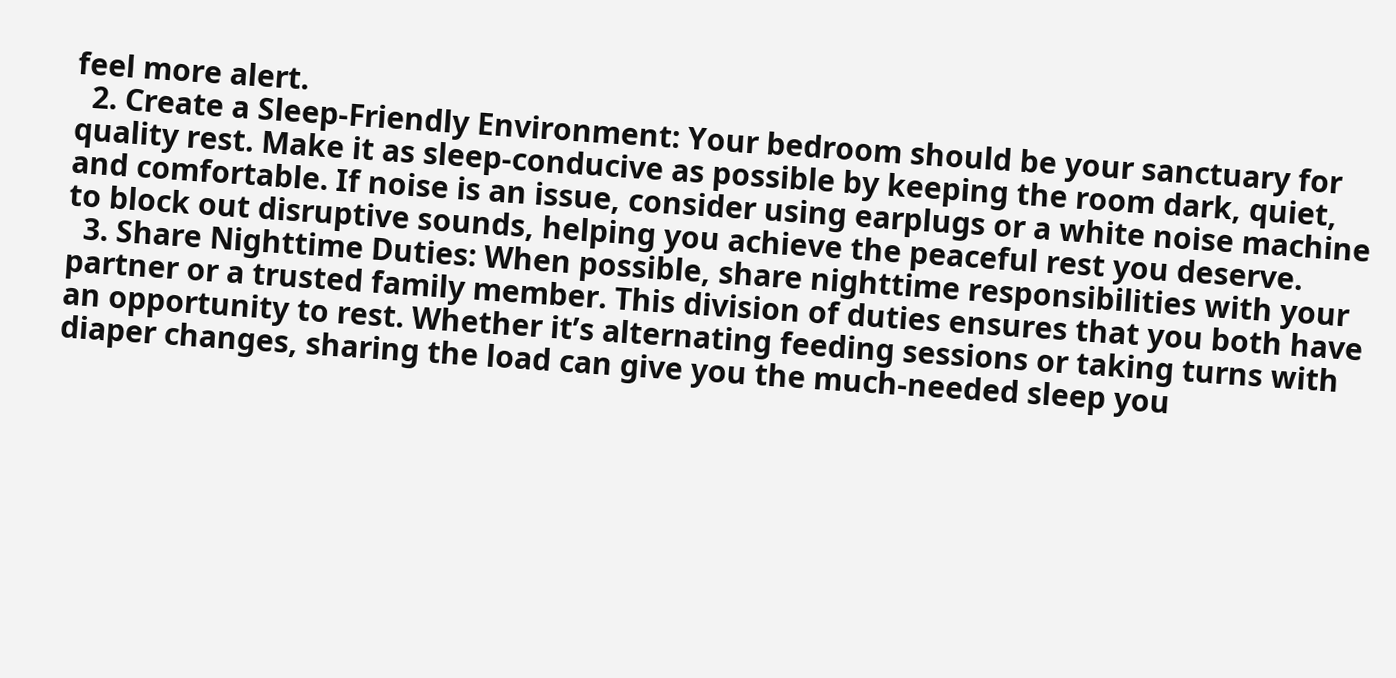feel more alert.
  2. Create a Sleep-Friendly Environment: Your bedroom should be your sanctuary for quality rest. Make it as sleep-conducive as possible by keeping the room dark, quiet, and comfortable. If noise is an issue, consider using earplugs or a white noise machine to block out disruptive sounds, helping you achieve the peaceful rest you deserve.
  3. Share Nighttime Duties: When possible, share nighttime responsibilities with your partner or a trusted family member. This division of duties ensures that you both have an opportunity to rest. Whether it’s alternating feeding sessions or taking turns with diaper changes, sharing the load can give you the much-needed sleep you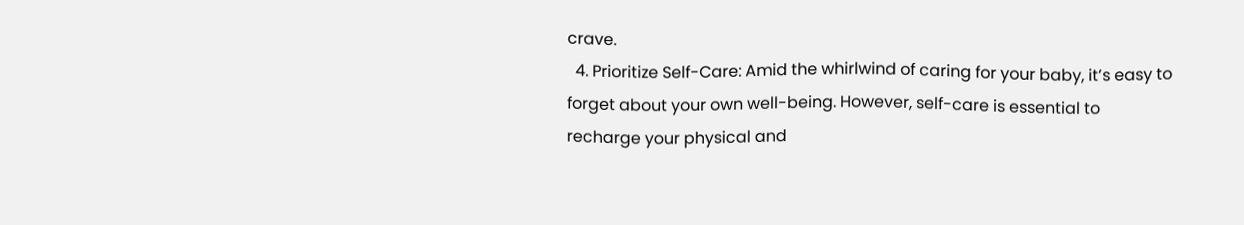crave.
  4. Prioritize Self-Care: Amid the whirlwind of caring for your baby, it’s easy to forget about your own well-being. However, self-care is essential to recharge your physical and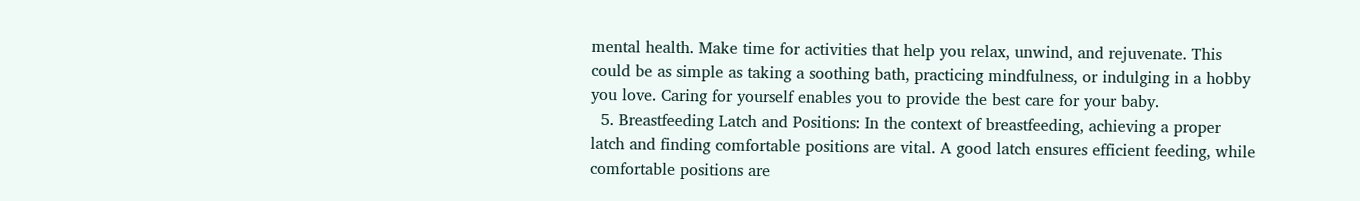mental health. Make time for activities that help you relax, unwind, and rejuvenate. This could be as simple as taking a soothing bath, practicing mindfulness, or indulging in a hobby you love. Caring for yourself enables you to provide the best care for your baby.
  5. Breastfeeding Latch and Positions: In the context of breastfeeding, achieving a proper latch and finding comfortable positions are vital. A good latch ensures efficient feeding, while comfortable positions are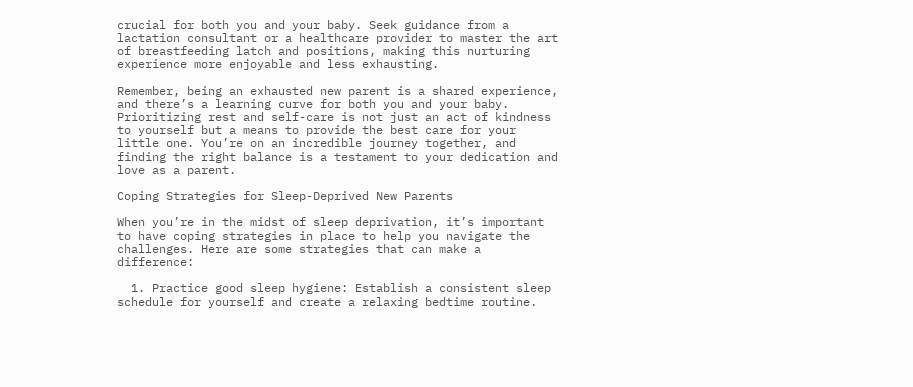crucial for both you and your baby. Seek guidance from a lactation consultant or a healthcare provider to master the art of breastfeeding latch and positions, making this nurturing experience more enjoyable and less exhausting.

Remember, being an exhausted new parent is a shared experience, and there’s a learning curve for both you and your baby. Prioritizing rest and self-care is not just an act of kindness to yourself but a means to provide the best care for your little one. You’re on an incredible journey together, and finding the right balance is a testament to your dedication and love as a parent.

Coping Strategies for Sleep-Deprived New Parents

When you’re in the midst of sleep deprivation, it’s important to have coping strategies in place to help you navigate the challenges. Here are some strategies that can make a difference:

  1. Practice good sleep hygiene: Establish a consistent sleep schedule for yourself and create a relaxing bedtime routine.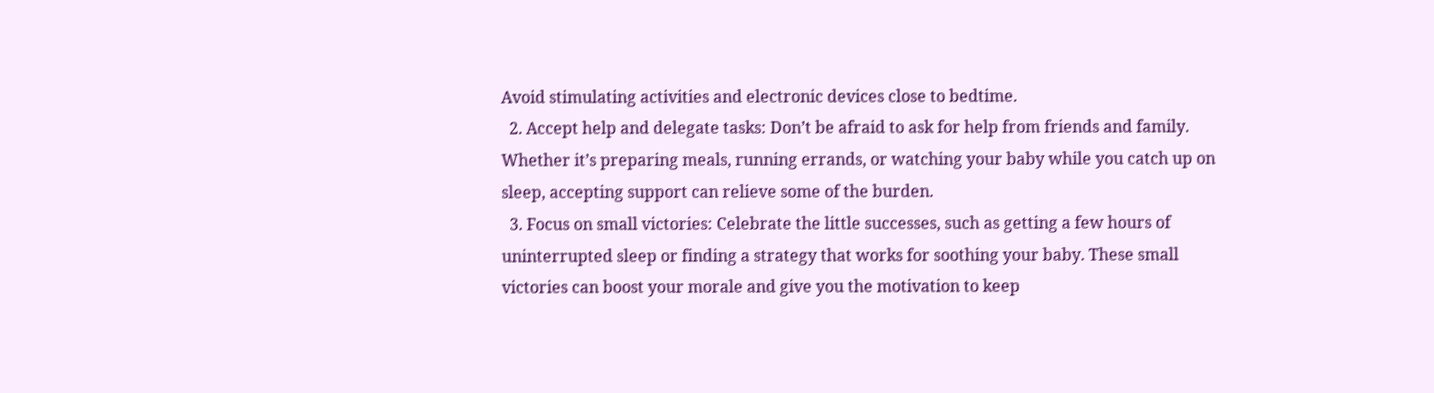Avoid stimulating activities and electronic devices close to bedtime.
  2. Accept help and delegate tasks: Don’t be afraid to ask for help from friends and family. Whether it’s preparing meals, running errands, or watching your baby while you catch up on sleep, accepting support can relieve some of the burden.
  3. Focus on small victories: Celebrate the little successes, such as getting a few hours of uninterrupted sleep or finding a strategy that works for soothing your baby. These small victories can boost your morale and give you the motivation to keep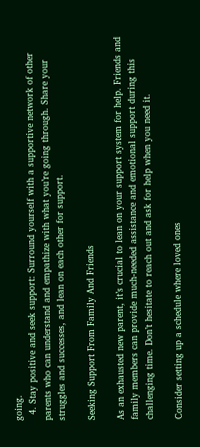going.
  4. Stay positive and seek support: Surround yourself with a supportive network of other parents who can understand and empathize with what you’re going through. Share your struggles and successes, and lean on each other for support.

Seeking Support From Family And Friends

As an exhausted new parent, it’s crucial to lean on your support system for help. Friends and family members can provide much-needed assistance and emotional support during this challenging time. Don’t hesitate to reach out and ask for help when you need it.

Consider setting up a schedule where loved ones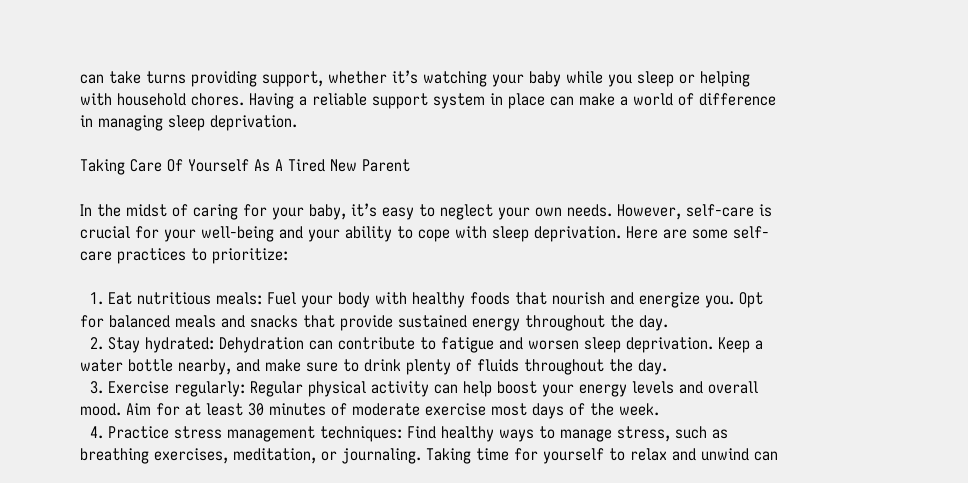can take turns providing support, whether it’s watching your baby while you sleep or helping with household chores. Having a reliable support system in place can make a world of difference in managing sleep deprivation.

Taking Care Of Yourself As A Tired New Parent

In the midst of caring for your baby, it’s easy to neglect your own needs. However, self-care is crucial for your well-being and your ability to cope with sleep deprivation. Here are some self-care practices to prioritize:

  1. Eat nutritious meals: Fuel your body with healthy foods that nourish and energize you. Opt for balanced meals and snacks that provide sustained energy throughout the day.
  2. Stay hydrated: Dehydration can contribute to fatigue and worsen sleep deprivation. Keep a water bottle nearby, and make sure to drink plenty of fluids throughout the day.
  3. Exercise regularly: Regular physical activity can help boost your energy levels and overall mood. Aim for at least 30 minutes of moderate exercise most days of the week.
  4. Practice stress management techniques: Find healthy ways to manage stress, such as breathing exercises, meditation, or journaling. Taking time for yourself to relax and unwind can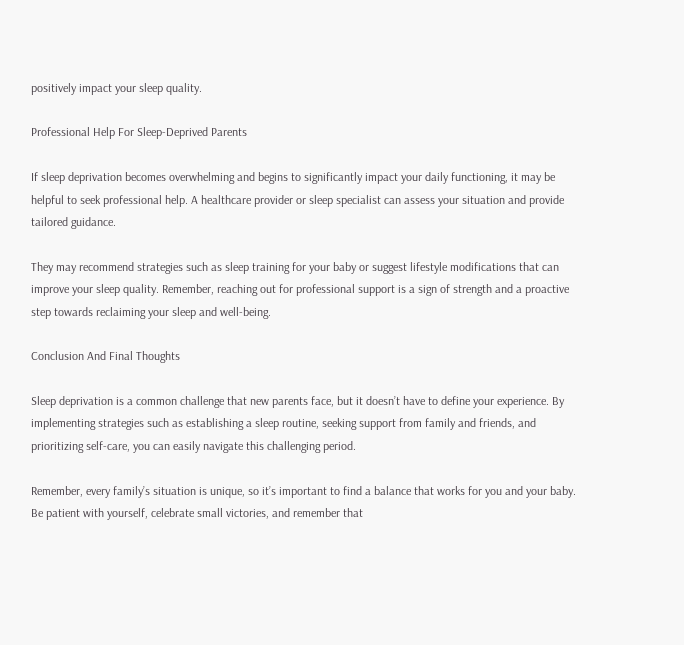positively impact your sleep quality.

Professional Help For Sleep-Deprived Parents

If sleep deprivation becomes overwhelming and begins to significantly impact your daily functioning, it may be helpful to seek professional help. A healthcare provider or sleep specialist can assess your situation and provide tailored guidance.

They may recommend strategies such as sleep training for your baby or suggest lifestyle modifications that can improve your sleep quality. Remember, reaching out for professional support is a sign of strength and a proactive step towards reclaiming your sleep and well-being.

Conclusion And Final Thoughts

Sleep deprivation is a common challenge that new parents face, but it doesn’t have to define your experience. By implementing strategies such as establishing a sleep routine, seeking support from family and friends, and prioritizing self-care, you can easily navigate this challenging period.

Remember, every family’s situation is unique, so it’s important to find a balance that works for you and your baby. Be patient with yourself, celebrate small victories, and remember that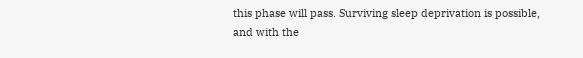this phase will pass. Surviving sleep deprivation is possible, and with the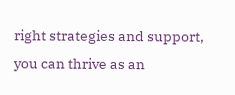right strategies and support, you can thrive as an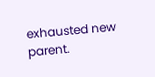exhausted new parent.